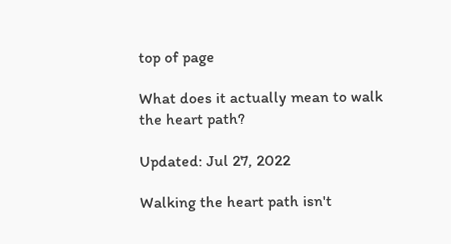top of page

What does it actually mean to walk the heart path?

Updated: Jul 27, 2022

Walking the heart path isn't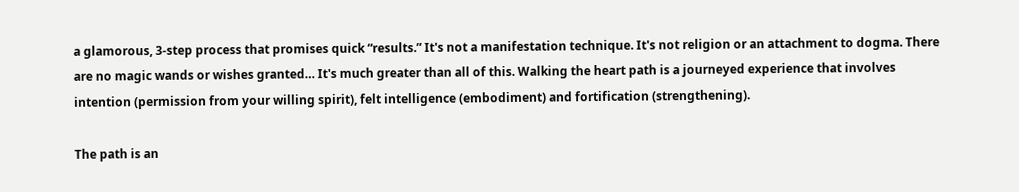a glamorous, 3-step process that promises quick “results.” It's not a manifestation technique. It's not religion or an attachment to dogma. There are no magic wands or wishes granted… It's much greater than all of this. Walking the heart path is a journeyed experience that involves intention (permission from your willing spirit), felt intelligence (embodiment) and fortification (strengthening).

The path is an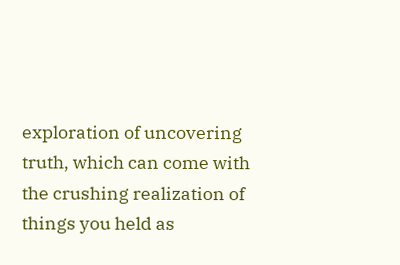exploration of uncovering truth, which can come with the crushing realization of things you held as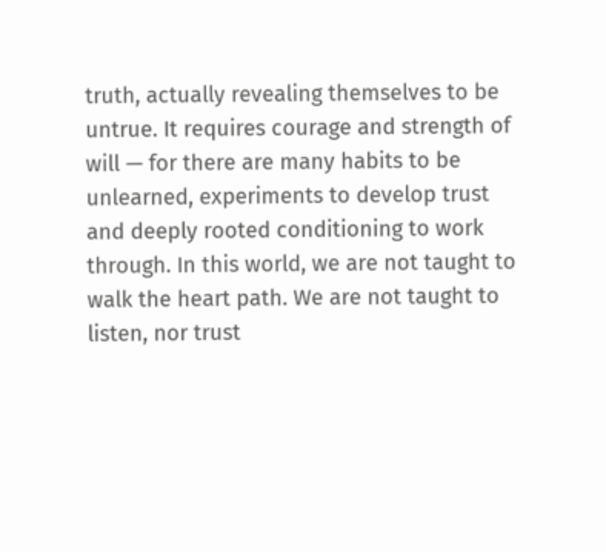truth, actually revealing themselves to be untrue. It requires courage and strength of will — for there are many habits to be unlearned, experiments to develop trust and deeply rooted conditioning to work through. In this world, we are not taught to walk the heart path. We are not taught to listen, nor trust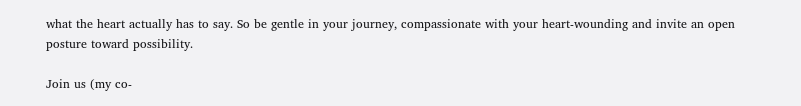what the heart actually has to say. So be gentle in your journey, compassionate with your heart-wounding and invite an open posture toward possibility.

Join us (my co-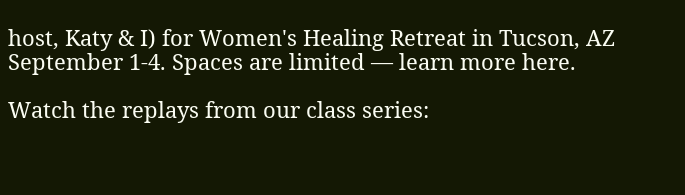host, Katy & I) for Women's Healing Retreat in Tucson, AZ September 1-4. Spaces are limited — learn more here.

Watch the replays from our class series: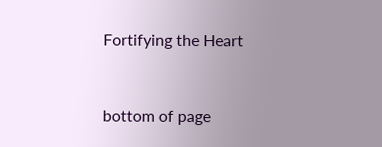Fortifying the Heart


bottom of page